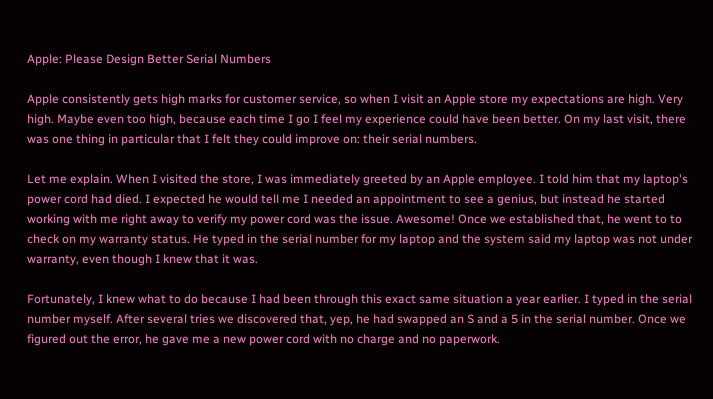Apple: Please Design Better Serial Numbers

Apple consistently gets high marks for customer service, so when I visit an Apple store my expectations are high. Very high. Maybe even too high, because each time I go I feel my experience could have been better. On my last visit, there was one thing in particular that I felt they could improve on: their serial numbers.

Let me explain. When I visited the store, I was immediately greeted by an Apple employee. I told him that my laptop's power cord had died. I expected he would tell me I needed an appointment to see a genius, but instead he started working with me right away to verify my power cord was the issue. Awesome! Once we established that, he went to to check on my warranty status. He typed in the serial number for my laptop and the system said my laptop was not under warranty, even though I knew that it was.

Fortunately, I knew what to do because I had been through this exact same situation a year earlier. I typed in the serial number myself. After several tries we discovered that, yep, he had swapped an S and a 5 in the serial number. Once we figured out the error, he gave me a new power cord with no charge and no paperwork.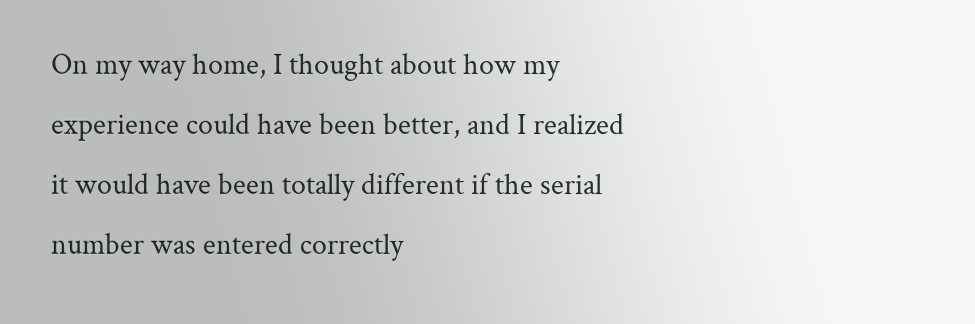On my way home, I thought about how my experience could have been better, and I realized it would have been totally different if the serial number was entered correctly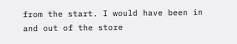from the start. I would have been in and out of the store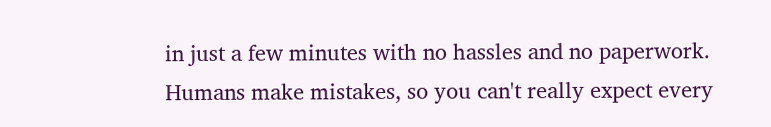in just a few minutes with no hassles and no paperwork. Humans make mistakes, so you can't really expect every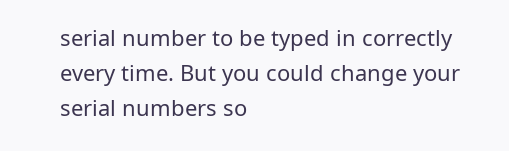serial number to be typed in correctly every time. But you could change your serial numbers so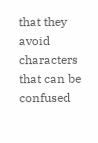that they avoid characters that can be confused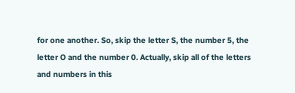for one another. So, skip the letter S, the number 5, the letter O and the number 0. Actually, skip all of the letters and numbers in this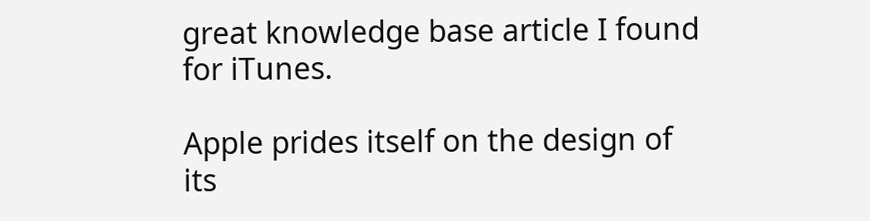great knowledge base article I found for iTunes.

Apple prides itself on the design of its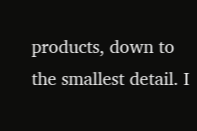products, down to the smallest detail. I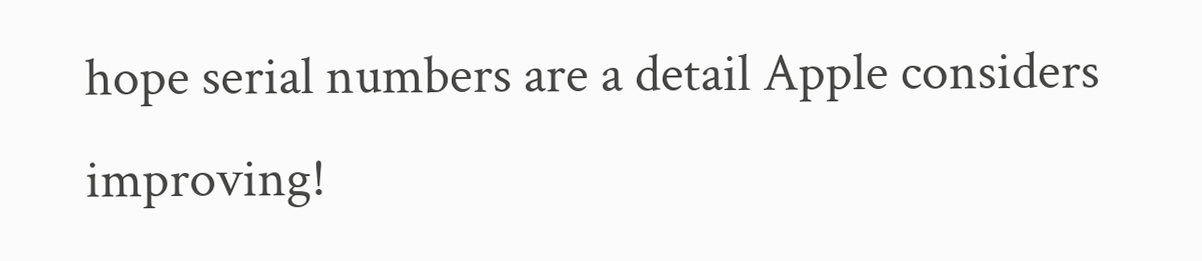hope serial numbers are a detail Apple considers improving!